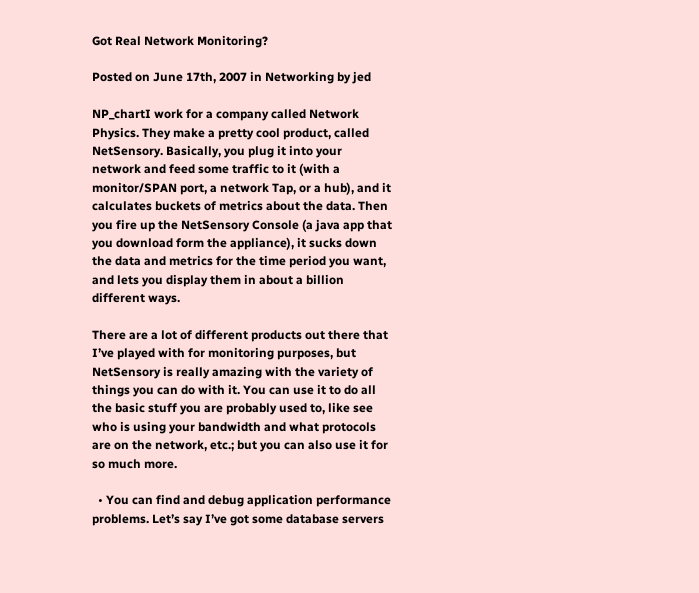Got Real Network Monitoring?

Posted on June 17th, 2007 in Networking by jed

NP_chartI work for a company called Network Physics. They make a pretty cool product, called NetSensory. Basically, you plug it into your network and feed some traffic to it (with a monitor/SPAN port, a network Tap, or a hub), and it calculates buckets of metrics about the data. Then you fire up the NetSensory Console (a java app that you download form the appliance), it sucks down the data and metrics for the time period you want, and lets you display them in about a billion different ways.

There are a lot of different products out there that I’ve played with for monitoring purposes, but NetSensory is really amazing with the variety of things you can do with it. You can use it to do all the basic stuff you are probably used to, like see who is using your bandwidth and what protocols are on the network, etc.; but you can also use it for so much more.

  • You can find and debug application performance problems. Let’s say I’ve got some database servers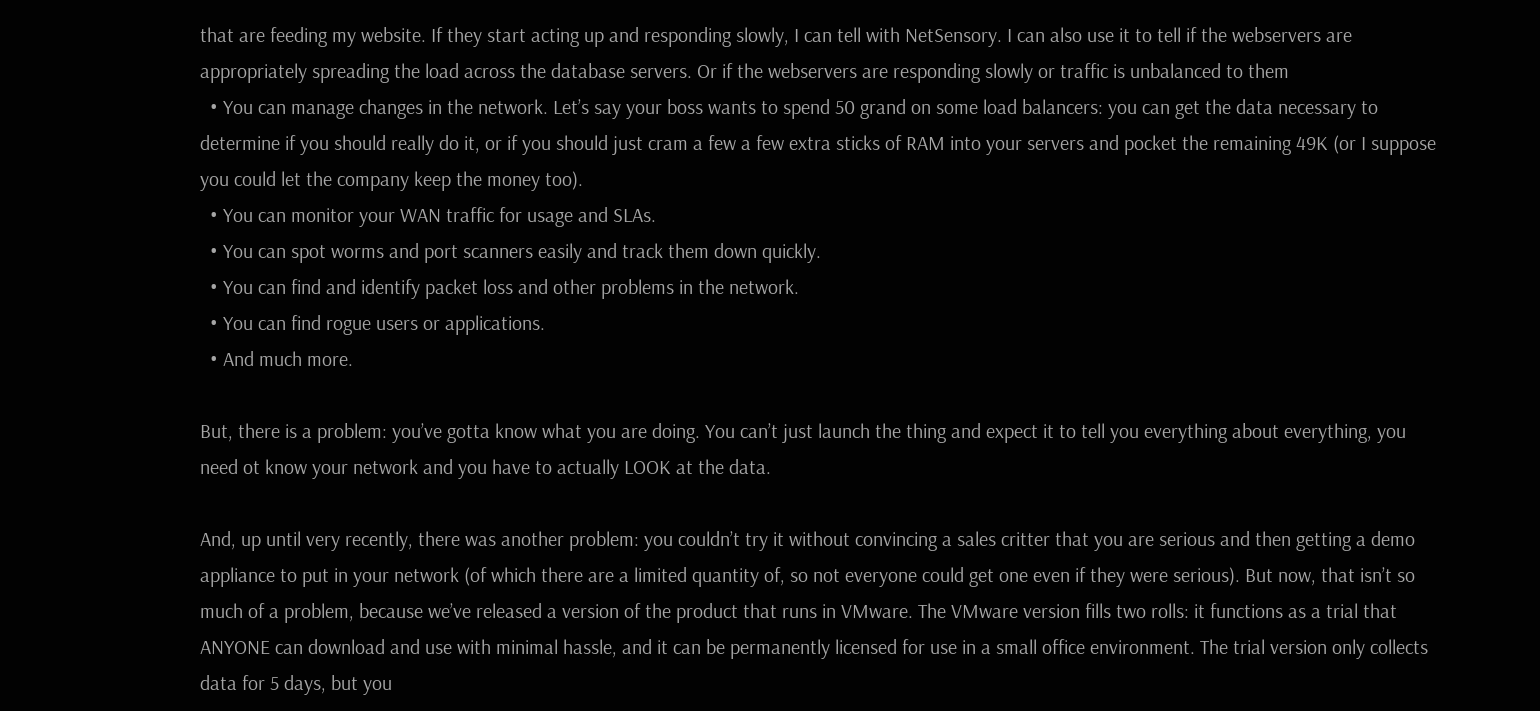that are feeding my website. If they start acting up and responding slowly, I can tell with NetSensory. I can also use it to tell if the webservers are appropriately spreading the load across the database servers. Or if the webservers are responding slowly or traffic is unbalanced to them
  • You can manage changes in the network. Let’s say your boss wants to spend 50 grand on some load balancers: you can get the data necessary to determine if you should really do it, or if you should just cram a few a few extra sticks of RAM into your servers and pocket the remaining 49K (or I suppose you could let the company keep the money too).
  • You can monitor your WAN traffic for usage and SLAs.
  • You can spot worms and port scanners easily and track them down quickly.
  • You can find and identify packet loss and other problems in the network.
  • You can find rogue users or applications.
  • And much more.

But, there is a problem: you’ve gotta know what you are doing. You can’t just launch the thing and expect it to tell you everything about everything, you need ot know your network and you have to actually LOOK at the data.

And, up until very recently, there was another problem: you couldn’t try it without convincing a sales critter that you are serious and then getting a demo appliance to put in your network (of which there are a limited quantity of, so not everyone could get one even if they were serious). But now, that isn’t so much of a problem, because we’ve released a version of the product that runs in VMware. The VMware version fills two rolls: it functions as a trial that ANYONE can download and use with minimal hassle, and it can be permanently licensed for use in a small office environment. The trial version only collects data for 5 days, but you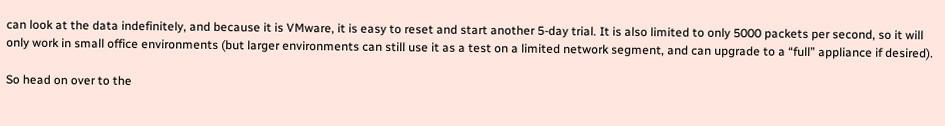can look at the data indefinitely, and because it is VMware, it is easy to reset and start another 5-day trial. It is also limited to only 5000 packets per second, so it will only work in small office environments (but larger environments can still use it as a test on a limited network segment, and can upgrade to a “full” appliance if desired).

So head on over to the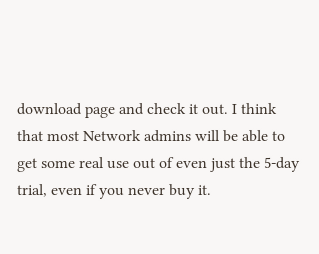download page and check it out. I think that most Network admins will be able to get some real use out of even just the 5-day trial, even if you never buy it.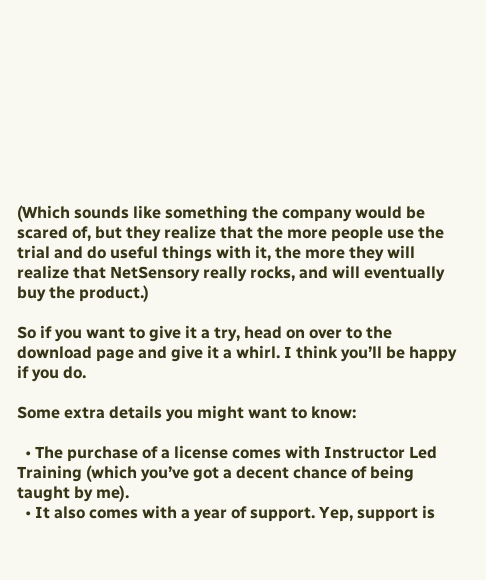(Which sounds like something the company would be scared of, but they realize that the more people use the trial and do useful things with it, the more they will realize that NetSensory really rocks, and will eventually buy the product.)

So if you want to give it a try, head on over to the download page and give it a whirl. I think you’ll be happy if you do.

Some extra details you might want to know:

  • The purchase of a license comes with Instructor Led Training (which you’ve got a decent chance of being taught by me).
  • It also comes with a year of support. Yep, support is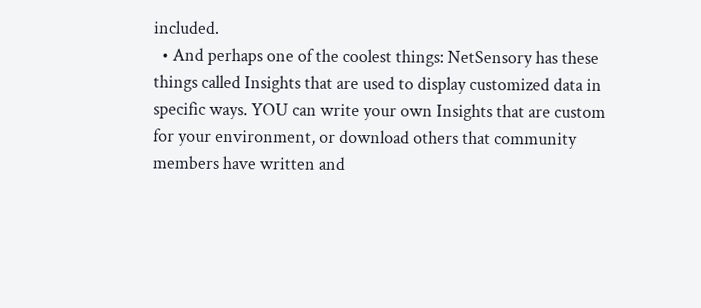included.
  • And perhaps one of the coolest things: NetSensory has these things called Insights that are used to display customized data in specific ways. YOU can write your own Insights that are custom for your environment, or download others that community members have written and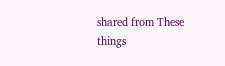shared from These things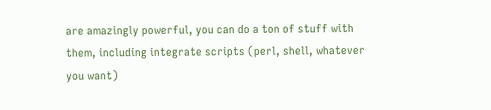are amazingly powerful, you can do a ton of stuff with them, including integrate scripts (perl, shell, whatever you want)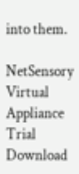into them.

NetSensory Virtual Appliance Trial Download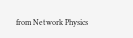from Network Physics